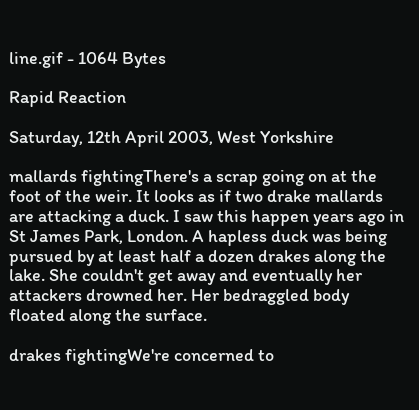line.gif - 1064 Bytes

Rapid Reaction

Saturday, 12th April 2003, West Yorkshire

mallards fightingThere's a scrap going on at the foot of the weir. It looks as if two drake mallards are attacking a duck. I saw this happen years ago in St James Park, London. A hapless duck was being pursued by at least half a dozen drakes along the lake. She couldn't get away and eventually her attackers drowned her. Her bedraggled body floated along the surface.

drakes fightingWe're concerned to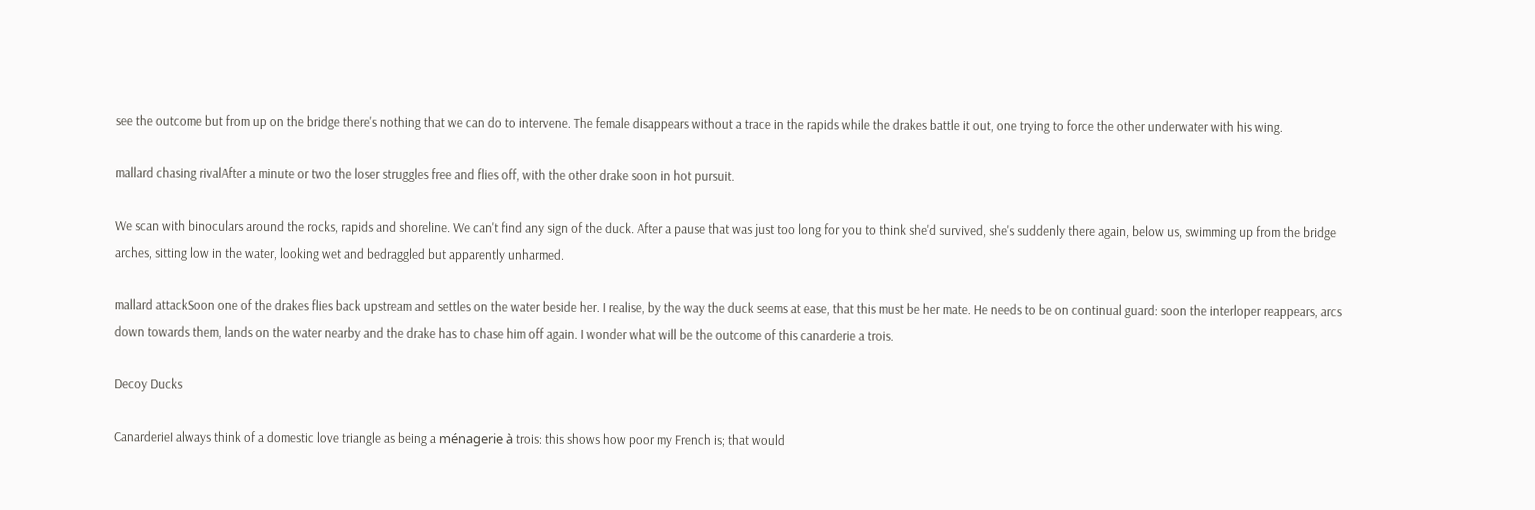see the outcome but from up on the bridge there's nothing that we can do to intervene. The female disappears without a trace in the rapids while the drakes battle it out, one trying to force the other underwater with his wing.

mallard chasing rivalAfter a minute or two the loser struggles free and flies off, with the other drake soon in hot pursuit.

We scan with binoculars around the rocks, rapids and shoreline. We can't find any sign of the duck. After a pause that was just too long for you to think she'd survived, she's suddenly there again, below us, swimming up from the bridge arches, sitting low in the water, looking wet and bedraggled but apparently unharmed.

mallard attackSoon one of the drakes flies back upstream and settles on the water beside her. I realise, by the way the duck seems at ease, that this must be her mate. He needs to be on continual guard: soon the interloper reappears, arcs down towards them, lands on the water nearby and the drake has to chase him off again. I wonder what will be the outcome of this canarderie a trois.

Decoy Ducks

CanarderieI always think of a domestic love triangle as being a ménagerie à trois: this shows how poor my French is; that would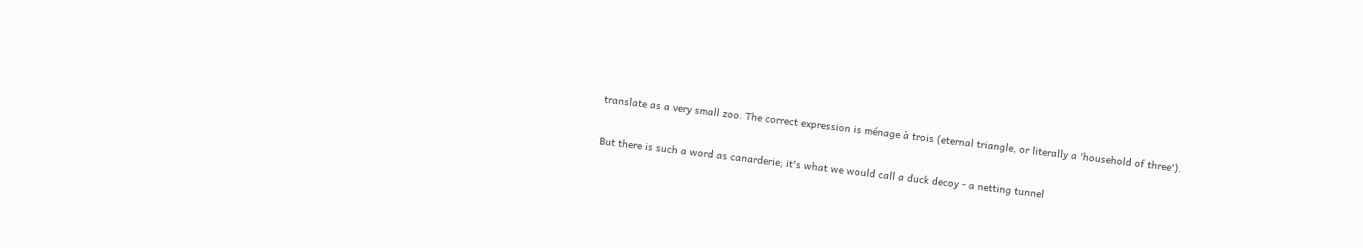translate as a very small zoo. The correct expression is ménage à trois (eternal triangle, or literally a 'household of three').

But there is such a word as canarderie; it's what we would call a duck decoy - a netting tunnel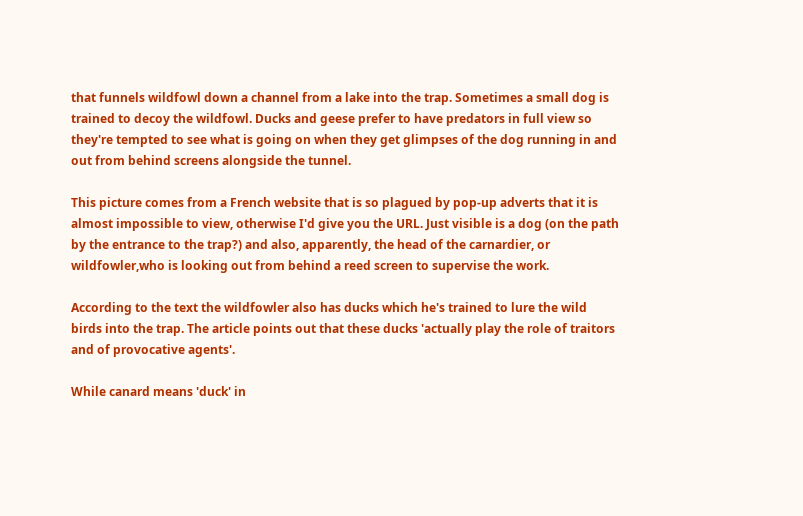that funnels wildfowl down a channel from a lake into the trap. Sometimes a small dog is trained to decoy the wildfowl. Ducks and geese prefer to have predators in full view so they're tempted to see what is going on when they get glimpses of the dog running in and out from behind screens alongside the tunnel.

This picture comes from a French website that is so plagued by pop-up adverts that it is almost impossible to view, otherwise I'd give you the URL. Just visible is a dog (on the path by the entrance to the trap?) and also, apparently, the head of the carnardier, or wildfowler,who is looking out from behind a reed screen to supervise the work.

According to the text the wildfowler also has ducks which he's trained to lure the wild birds into the trap. The article points out that these ducks 'actually play the role of traitors and of provocative agents'.

While canard means 'duck' in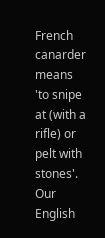French canarder means 'to snipe at (with a rifle) or pelt with stones'. Our English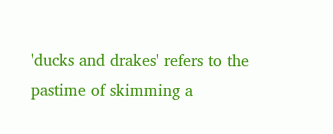'ducks and drakes' refers to the pastime of skimming a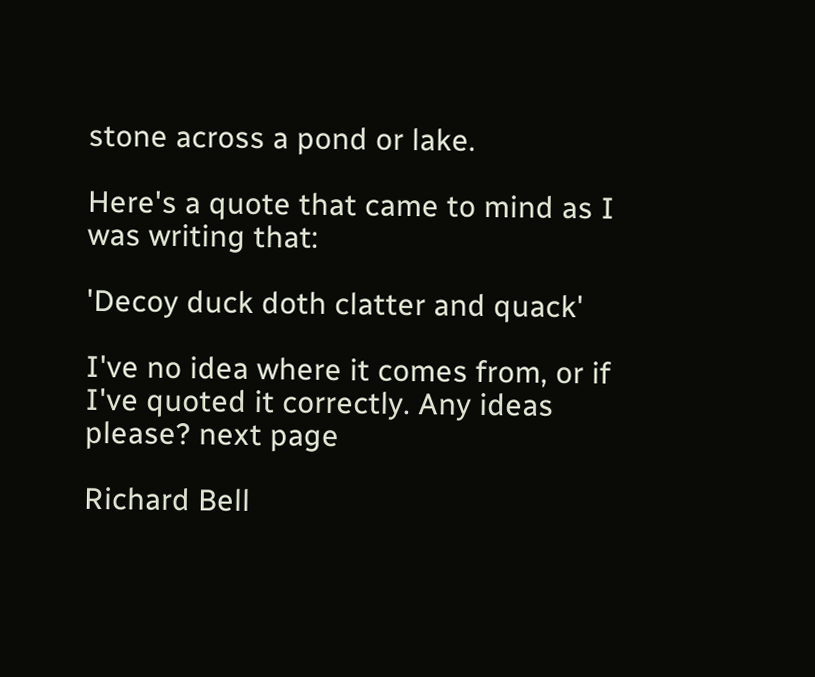stone across a pond or lake.

Here's a quote that came to mind as I was writing that:

'Decoy duck doth clatter and quack'

I've no idea where it comes from, or if I've quoted it correctly. Any ideas please? next page

Richard Bell